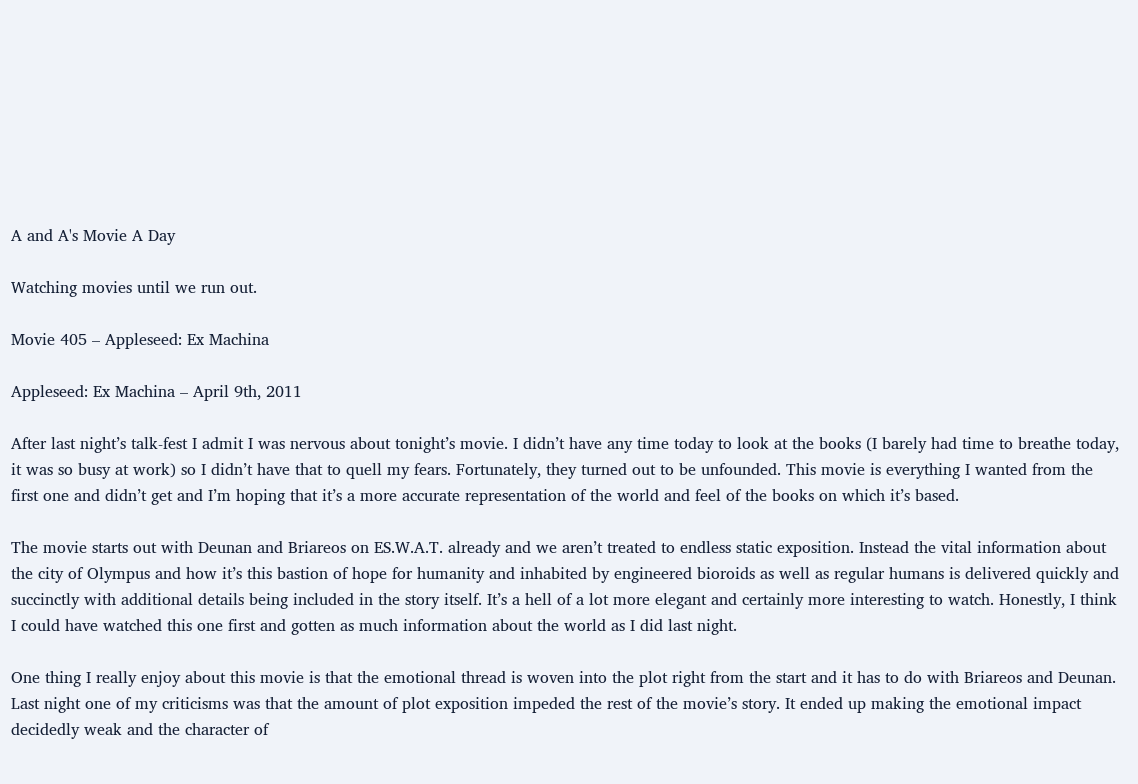A and A's Movie A Day

Watching movies until we run out.

Movie 405 – Appleseed: Ex Machina

Appleseed: Ex Machina – April 9th, 2011

After last night’s talk-fest I admit I was nervous about tonight’s movie. I didn’t have any time today to look at the books (I barely had time to breathe today, it was so busy at work) so I didn’t have that to quell my fears. Fortunately, they turned out to be unfounded. This movie is everything I wanted from the first one and didn’t get and I’m hoping that it’s a more accurate representation of the world and feel of the books on which it’s based.

The movie starts out with Deunan and Briareos on ES.W.A.T. already and we aren’t treated to endless static exposition. Instead the vital information about the city of Olympus and how it’s this bastion of hope for humanity and inhabited by engineered bioroids as well as regular humans is delivered quickly and succinctly with additional details being included in the story itself. It’s a hell of a lot more elegant and certainly more interesting to watch. Honestly, I think I could have watched this one first and gotten as much information about the world as I did last night.

One thing I really enjoy about this movie is that the emotional thread is woven into the plot right from the start and it has to do with Briareos and Deunan. Last night one of my criticisms was that the amount of plot exposition impeded the rest of the movie’s story. It ended up making the emotional impact decidedly weak and the character of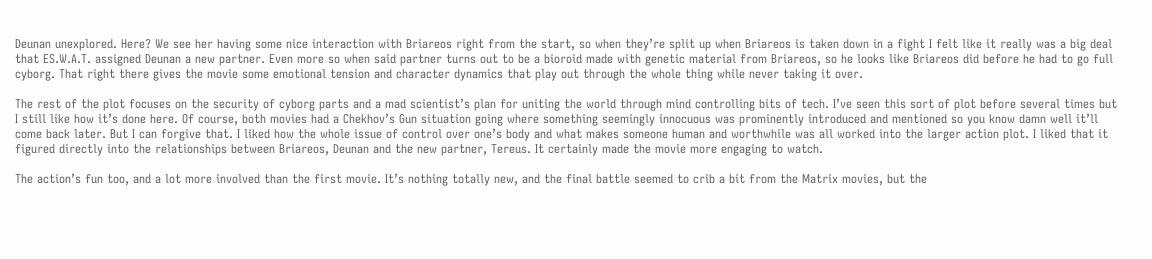Deunan unexplored. Here? We see her having some nice interaction with Briareos right from the start, so when they’re split up when Briareos is taken down in a fight I felt like it really was a big deal that ES.W.A.T. assigned Deunan a new partner. Even more so when said partner turns out to be a bioroid made with genetic material from Briareos, so he looks like Briareos did before he had to go full cyborg. That right there gives the movie some emotional tension and character dynamics that play out through the whole thing while never taking it over.

The rest of the plot focuses on the security of cyborg parts and a mad scientist’s plan for uniting the world through mind controlling bits of tech. I’ve seen this sort of plot before several times but I still like how it’s done here. Of course, both movies had a Chekhov’s Gun situation going where something seemingly innocuous was prominently introduced and mentioned so you know damn well it’ll come back later. But I can forgive that. I liked how the whole issue of control over one’s body and what makes someone human and worthwhile was all worked into the larger action plot. I liked that it figured directly into the relationships between Briareos, Deunan and the new partner, Tereus. It certainly made the movie more engaging to watch.

The action’s fun too, and a lot more involved than the first movie. It’s nothing totally new, and the final battle seemed to crib a bit from the Matrix movies, but the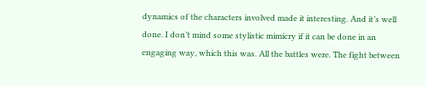dynamics of the characters involved made it interesting. And it’s well done. I don’t mind some stylistic mimicry if it can be done in an engaging way, which this was. All the battles were. The fight between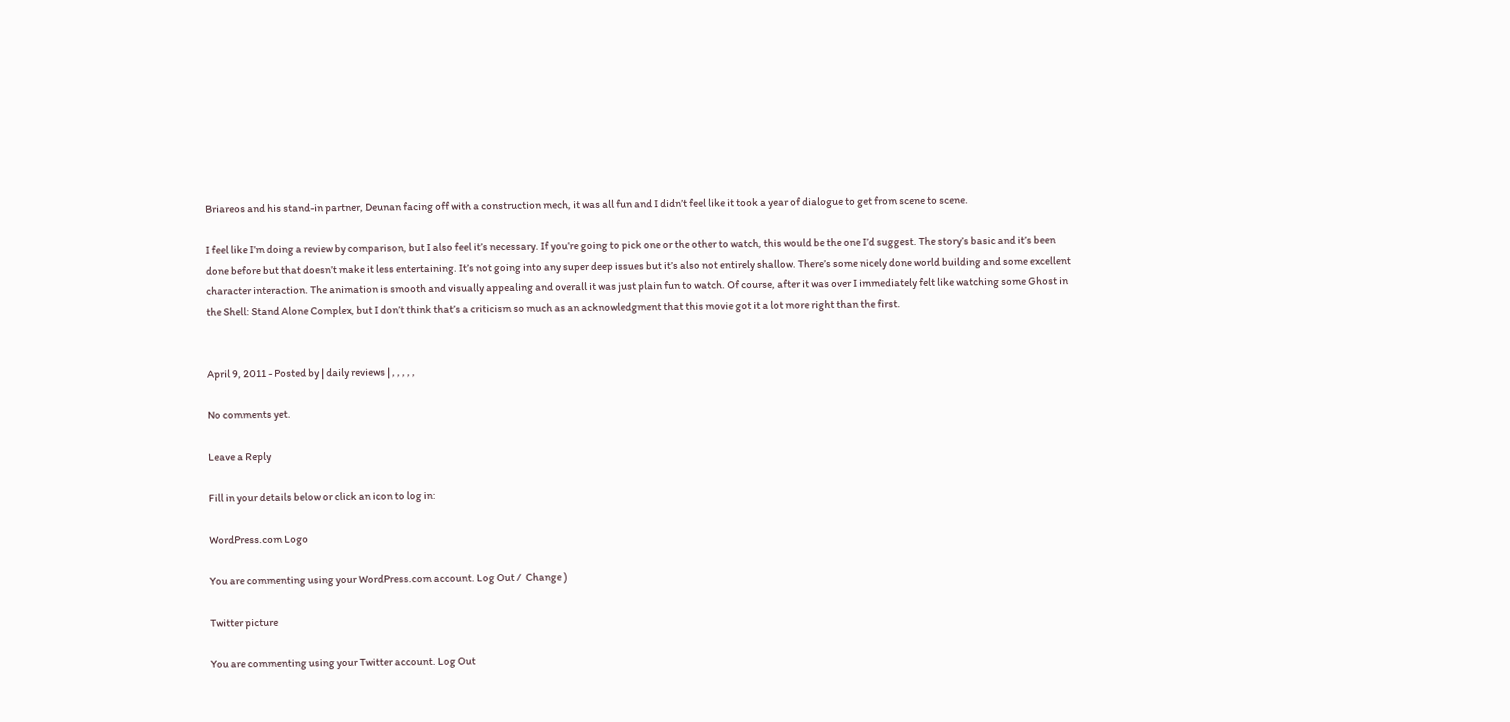Briareos and his stand-in partner, Deunan facing off with a construction mech, it was all fun and I didn’t feel like it took a year of dialogue to get from scene to scene.

I feel like I’m doing a review by comparison, but I also feel it’s necessary. If you’re going to pick one or the other to watch, this would be the one I’d suggest. The story’s basic and it’s been done before but that doesn’t make it less entertaining. It’s not going into any super deep issues but it’s also not entirely shallow. There’s some nicely done world building and some excellent character interaction. The animation is smooth and visually appealing and overall it was just plain fun to watch. Of course, after it was over I immediately felt like watching some Ghost in the Shell: Stand Alone Complex, but I don’t think that’s a criticism so much as an acknowledgment that this movie got it a lot more right than the first.


April 9, 2011 - Posted by | daily reviews | , , , , ,

No comments yet.

Leave a Reply

Fill in your details below or click an icon to log in:

WordPress.com Logo

You are commenting using your WordPress.com account. Log Out /  Change )

Twitter picture

You are commenting using your Twitter account. Log Out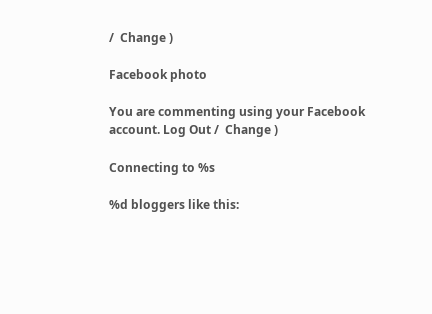/  Change )

Facebook photo

You are commenting using your Facebook account. Log Out /  Change )

Connecting to %s

%d bloggers like this: